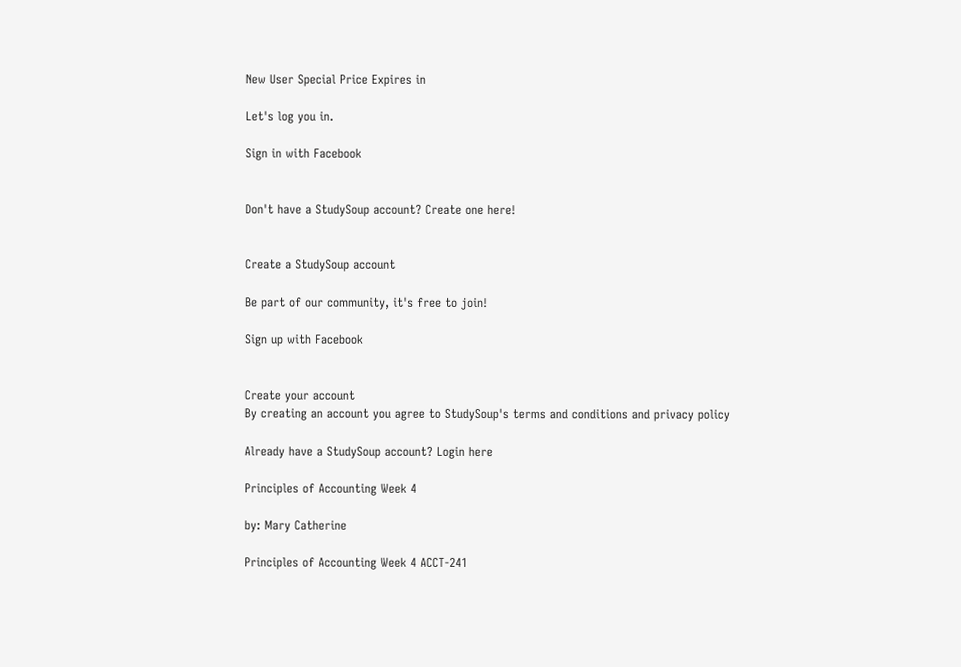New User Special Price Expires in

Let's log you in.

Sign in with Facebook


Don't have a StudySoup account? Create one here!


Create a StudySoup account

Be part of our community, it's free to join!

Sign up with Facebook


Create your account
By creating an account you agree to StudySoup's terms and conditions and privacy policy

Already have a StudySoup account? Login here

Principles of Accounting Week 4

by: Mary Catherine

Principles of Accounting Week 4 ACCT-241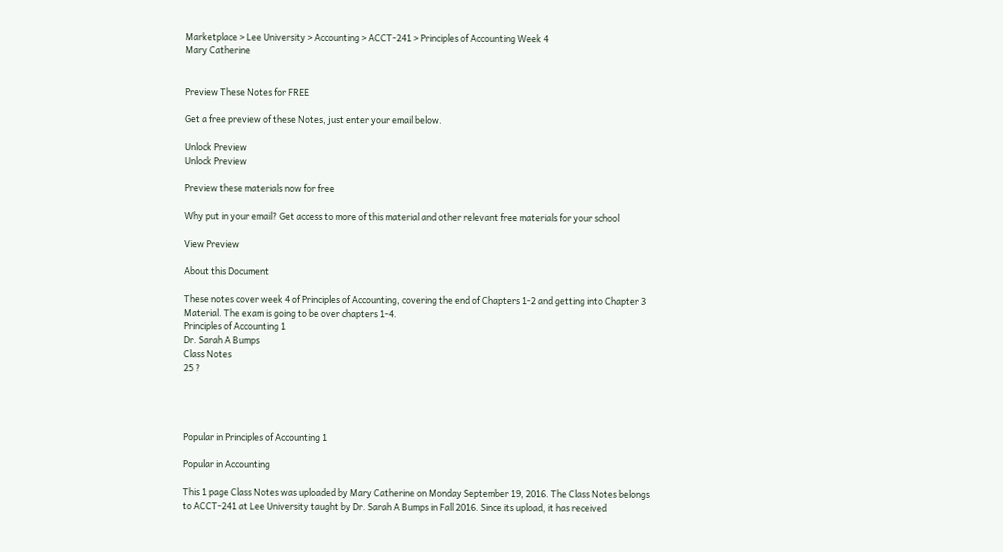Marketplace > Lee University > Accounting > ACCT-241 > Principles of Accounting Week 4
Mary Catherine


Preview These Notes for FREE

Get a free preview of these Notes, just enter your email below.

Unlock Preview
Unlock Preview

Preview these materials now for free

Why put in your email? Get access to more of this material and other relevant free materials for your school

View Preview

About this Document

These notes cover week 4 of Principles of Accounting, covering the end of Chapters 1-2 and getting into Chapter 3 Material. The exam is going to be over chapters 1-4.
Principles of Accounting 1
Dr. Sarah A Bumps
Class Notes
25 ?




Popular in Principles of Accounting 1

Popular in Accounting

This 1 page Class Notes was uploaded by Mary Catherine on Monday September 19, 2016. The Class Notes belongs to ACCT-241 at Lee University taught by Dr. Sarah A Bumps in Fall 2016. Since its upload, it has received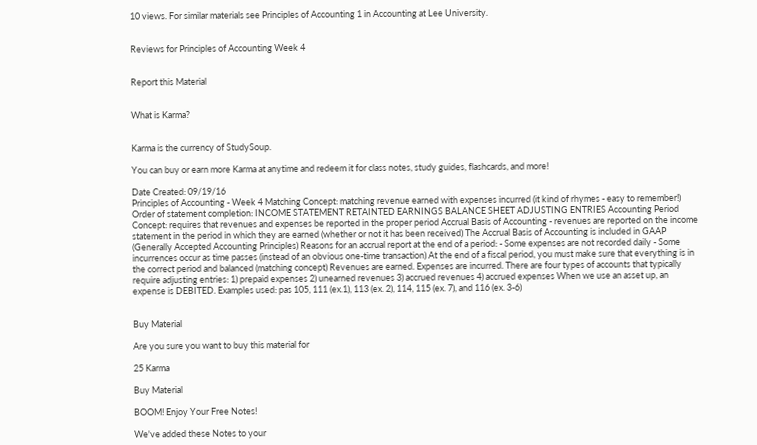10 views. For similar materials see Principles of Accounting 1 in Accounting at Lee University.


Reviews for Principles of Accounting Week 4


Report this Material


What is Karma?


Karma is the currency of StudySoup.

You can buy or earn more Karma at anytime and redeem it for class notes, study guides, flashcards, and more!

Date Created: 09/19/16
Principles of Accounting - Week 4 Matching Concept: matching revenue earned with expenses incurred (it kind of rhymes - easy to remember!) Order of statement completion: INCOME STATEMENT RETAINTED EARNINGS BALANCE SHEET ADJUSTING ENTRIES Accounting Period Concept: requires that revenues and expenses be reported in the proper period Accrual Basis of Accounting - revenues are reported on the income statement in the period in which they are earned (whether or not it has been received) The Accrual Basis of Accounting is included in GAAP (Generally Accepted Accounting Principles) Reasons for an accrual report at the end of a period: - Some expenses are not recorded daily - Some incurrences occur as time passes (instead of an obvious one-time transaction) At the end of a fiscal period, you must make sure that everything is in the correct period and balanced (matching concept) Revenues are earned. Expenses are incurred. There are four types of accounts that typically require adjusting entries: 1) prepaid expenses 2) unearned revenues 3) accrued revenues 4) accrued expenses When we use an asset up, an expense is DEBITED. Examples used: pas 105, 111 (ex.1), 113 (ex. 2), 114, 115 (ex. 7), and 116 (ex. 3-6)


Buy Material

Are you sure you want to buy this material for

25 Karma

Buy Material

BOOM! Enjoy Your Free Notes!

We've added these Notes to your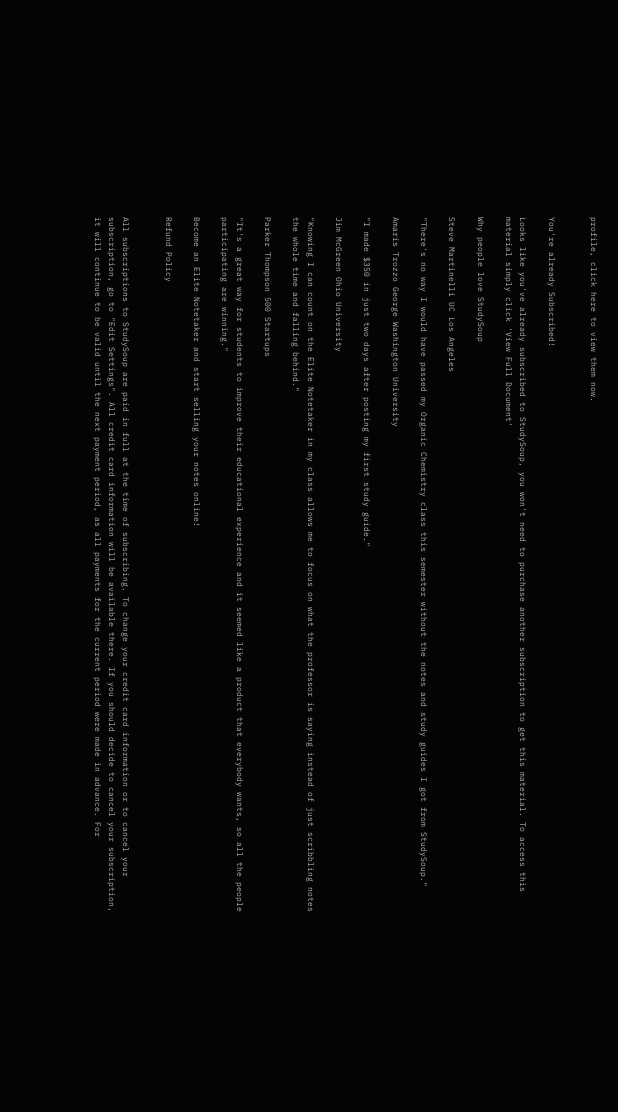profile, click here to view them now.


You're already Subscribed!

Looks like you've already subscribed to StudySoup, you won't need to purchase another subscription to get this material. To access this material simply click 'View Full Document'

Why people love StudySoup

Steve Martinelli UC Los Angeles

"There's no way I would have passed my Organic Chemistry class this semester without the notes and study guides I got from StudySoup."

Amaris Trozzo George Washington University

"I made $350 in just two days after posting my first study guide."

Jim McGreen Ohio University

"Knowing I can count on the Elite Notetaker in my class allows me to focus on what the professor is saying instead of just scribbling notes the whole time and falling behind."

Parker Thompson 500 Startups

"It's a great way for students to improve their educational experience and it seemed like a product that everybody wants, so all the people participating are winning."

Become an Elite Notetaker and start selling your notes online!

Refund Policy


All subscriptions to StudySoup are paid in full at the time of subscribing. To change your credit card information or to cancel your subscription, go to "Edit Settings". All credit card information will be available there. If you should decide to cancel your subscription, it will continue to be valid until the next payment period, as all payments for the current period were made in advance. For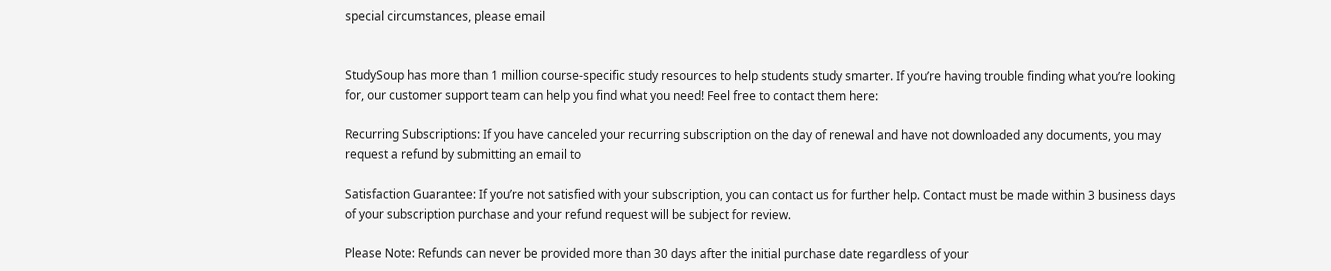special circumstances, please email


StudySoup has more than 1 million course-specific study resources to help students study smarter. If you’re having trouble finding what you’re looking for, our customer support team can help you find what you need! Feel free to contact them here:

Recurring Subscriptions: If you have canceled your recurring subscription on the day of renewal and have not downloaded any documents, you may request a refund by submitting an email to

Satisfaction Guarantee: If you’re not satisfied with your subscription, you can contact us for further help. Contact must be made within 3 business days of your subscription purchase and your refund request will be subject for review.

Please Note: Refunds can never be provided more than 30 days after the initial purchase date regardless of your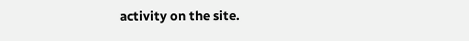activity on the site.